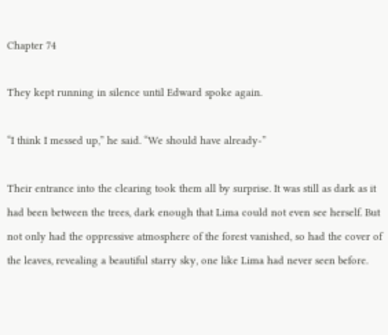Chapter 74

They kept running in silence until Edward spoke again.

“I think I messed up,” he said. “We should have already-”

Their entrance into the clearing took them all by surprise. It was still as dark as it had been between the trees, dark enough that Lima could not even see herself. But not only had the oppressive atmosphere of the forest vanished, so had the cover of the leaves, revealing a beautiful starry sky, one like Lima had never seen before.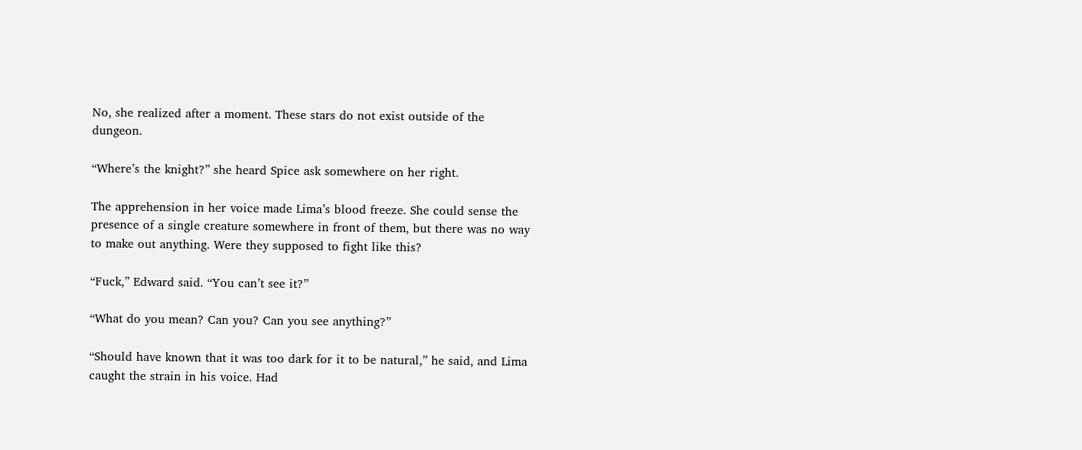No, she realized after a moment. These stars do not exist outside of the dungeon.

“Where’s the knight?” she heard Spice ask somewhere on her right.

The apprehension in her voice made Lima’s blood freeze. She could sense the presence of a single creature somewhere in front of them, but there was no way to make out anything. Were they supposed to fight like this?

“Fuck,” Edward said. “You can’t see it?”

“What do you mean? Can you? Can you see anything?”

“Should have known that it was too dark for it to be natural,” he said, and Lima caught the strain in his voice. Had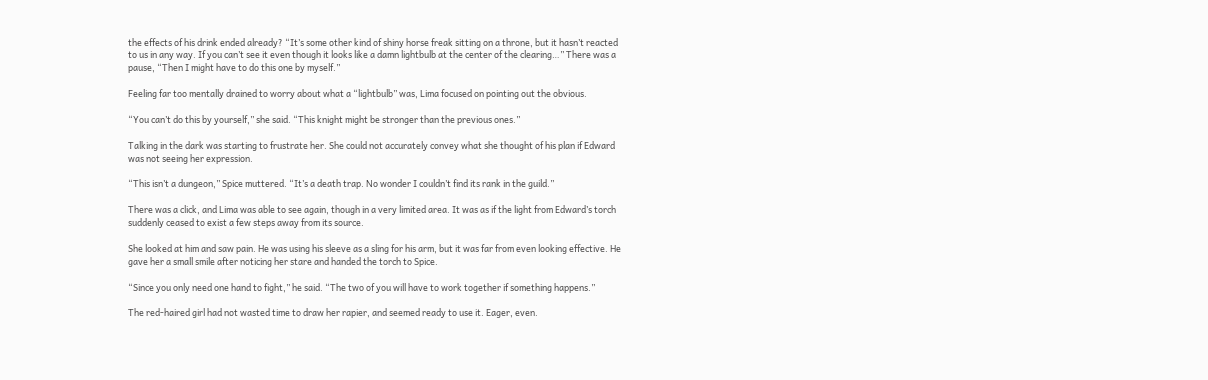the effects of his drink ended already? “It’s some other kind of shiny horse freak sitting on a throne, but it hasn’t reacted to us in any way. If you can’t see it even though it looks like a damn lightbulb at the center of the clearing…” There was a pause, “Then I might have to do this one by myself.”

Feeling far too mentally drained to worry about what a “lightbulb” was, Lima focused on pointing out the obvious.

“You can’t do this by yourself,” she said. “This knight might be stronger than the previous ones.”

Talking in the dark was starting to frustrate her. She could not accurately convey what she thought of his plan if Edward was not seeing her expression.

“This isn’t a dungeon,” Spice muttered. “It’s a death trap. No wonder I couldn’t find its rank in the guild.”

There was a click, and Lima was able to see again, though in a very limited area. It was as if the light from Edward’s torch suddenly ceased to exist a few steps away from its source.

She looked at him and saw pain. He was using his sleeve as a sling for his arm, but it was far from even looking effective. He gave her a small smile after noticing her stare and handed the torch to Spice.

“Since you only need one hand to fight,” he said. “The two of you will have to work together if something happens.”

The red-haired girl had not wasted time to draw her rapier, and seemed ready to use it. Eager, even.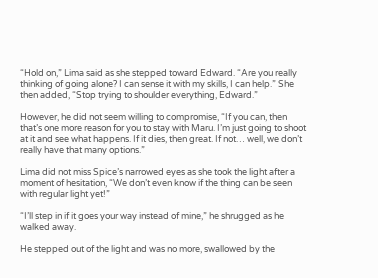“Hold on,” Lima said as she stepped toward Edward. “Are you really thinking of going alone? I can sense it with my skills, I can help.” She then added, “Stop trying to shoulder everything, Edward.”

However, he did not seem willing to compromise, “If you can, then that’s one more reason for you to stay with Maru. I’m just going to shoot at it and see what happens. If it dies, then great. If not… well, we don’t really have that many options.”

Lima did not miss Spice’s narrowed eyes as she took the light after a moment of hesitation, “We don’t even know if the thing can be seen with regular light yet!”

“I’ll step in if it goes your way instead of mine,” he shrugged as he walked away.

He stepped out of the light and was no more, swallowed by the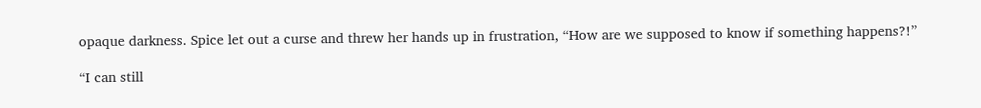opaque darkness. Spice let out a curse and threw her hands up in frustration, “How are we supposed to know if something happens?!”

“I can still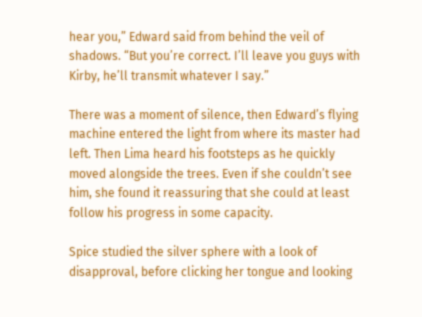hear you,” Edward said from behind the veil of shadows. “But you’re correct. I’ll leave you guys with Kirby, he’ll transmit whatever I say.”

There was a moment of silence, then Edward’s flying machine entered the light from where its master had left. Then Lima heard his footsteps as he quickly moved alongside the trees. Even if she couldn’t see him, she found it reassuring that she could at least follow his progress in some capacity.

Spice studied the silver sphere with a look of disapproval, before clicking her tongue and looking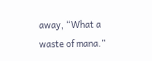away, “What a waste of mana.”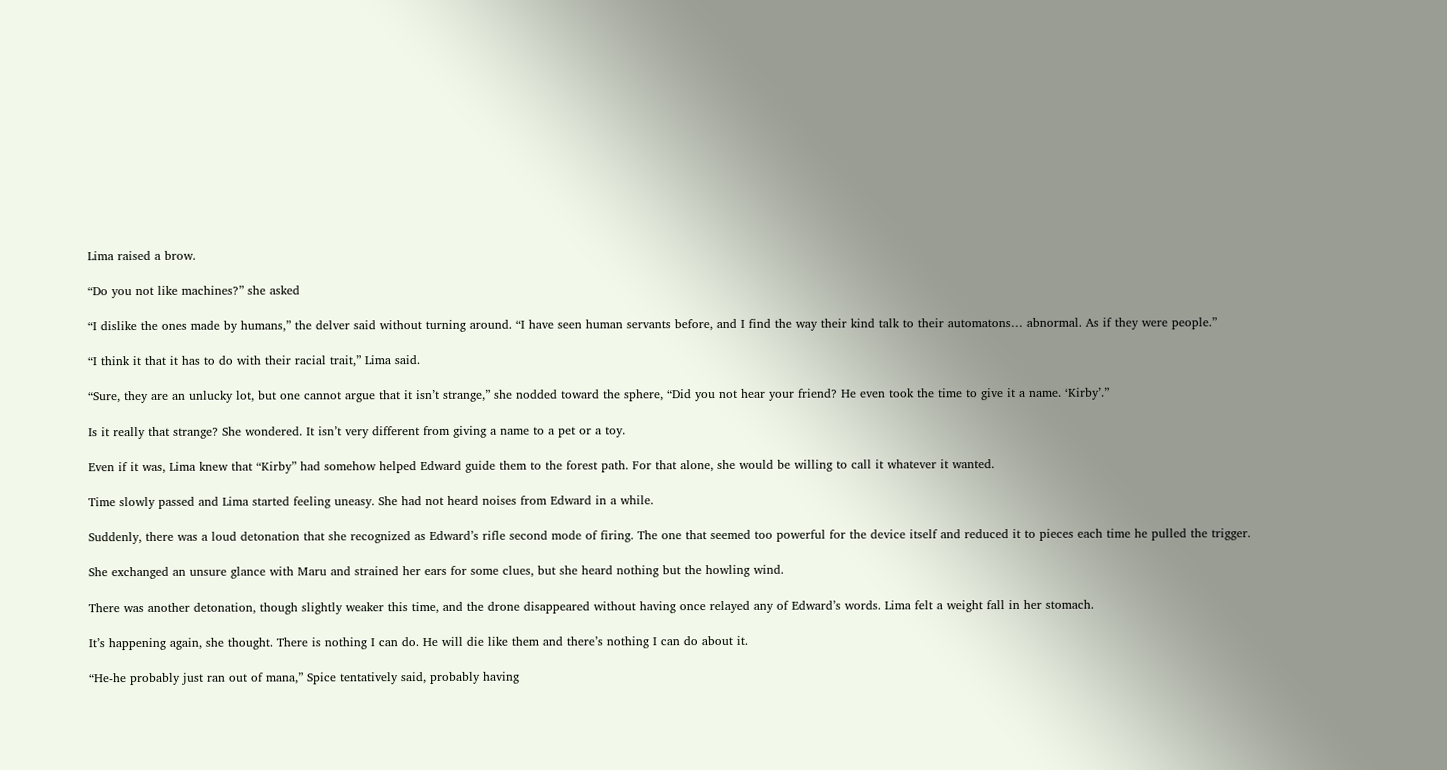Lima raised a brow.

“Do you not like machines?” she asked

“I dislike the ones made by humans,” the delver said without turning around. “I have seen human servants before, and I find the way their kind talk to their automatons… abnormal. As if they were people.”

“I think it that it has to do with their racial trait,” Lima said.

“Sure, they are an unlucky lot, but one cannot argue that it isn’t strange,” she nodded toward the sphere, “Did you not hear your friend? He even took the time to give it a name. ‘Kirby’.”

Is it really that strange? She wondered. It isn’t very different from giving a name to a pet or a toy.

Even if it was, Lima knew that “Kirby” had somehow helped Edward guide them to the forest path. For that alone, she would be willing to call it whatever it wanted.

Time slowly passed and Lima started feeling uneasy. She had not heard noises from Edward in a while.

Suddenly, there was a loud detonation that she recognized as Edward’s rifle second mode of firing. The one that seemed too powerful for the device itself and reduced it to pieces each time he pulled the trigger.

She exchanged an unsure glance with Maru and strained her ears for some clues, but she heard nothing but the howling wind.

There was another detonation, though slightly weaker this time, and the drone disappeared without having once relayed any of Edward’s words. Lima felt a weight fall in her stomach.

It’s happening again, she thought. There is nothing I can do. He will die like them and there’s nothing I can do about it.

“He-he probably just ran out of mana,” Spice tentatively said, probably having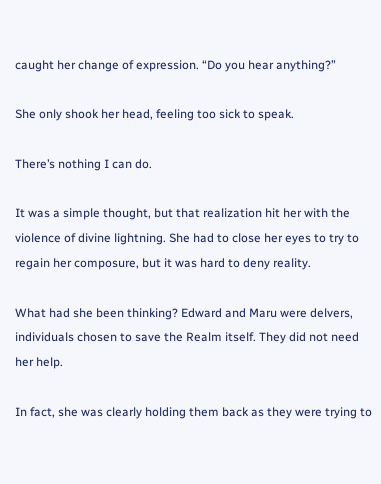caught her change of expression. “Do you hear anything?”

She only shook her head, feeling too sick to speak.

There’s nothing I can do.

It was a simple thought, but that realization hit her with the violence of divine lightning. She had to close her eyes to try to regain her composure, but it was hard to deny reality.

What had she been thinking? Edward and Maru were delvers, individuals chosen to save the Realm itself. They did not need her help.

In fact, she was clearly holding them back as they were trying to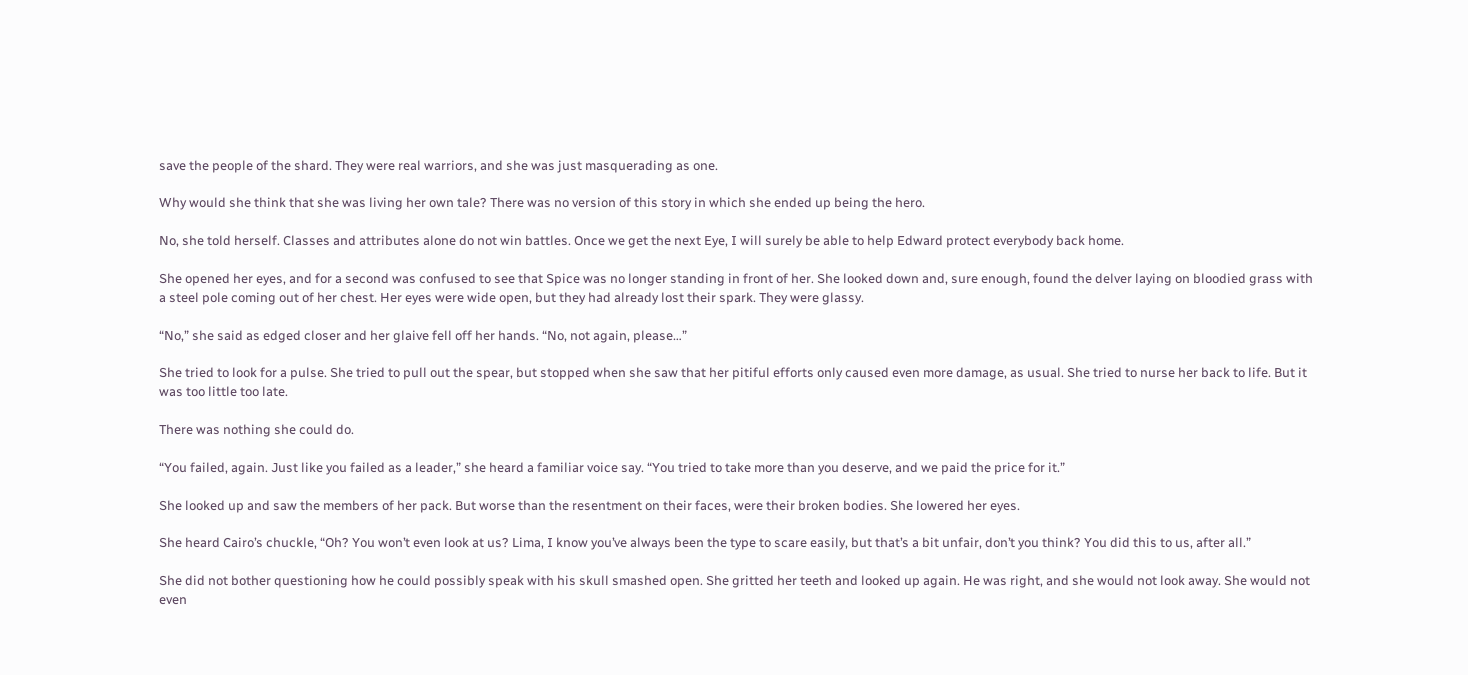save the people of the shard. They were real warriors, and she was just masquerading as one.

Why would she think that she was living her own tale? There was no version of this story in which she ended up being the hero.

No, she told herself. Classes and attributes alone do not win battles. Once we get the next Eye, I will surely be able to help Edward protect everybody back home.

She opened her eyes, and for a second was confused to see that Spice was no longer standing in front of her. She looked down and, sure enough, found the delver laying on bloodied grass with a steel pole coming out of her chest. Her eyes were wide open, but they had already lost their spark. They were glassy.

“No,” she said as edged closer and her glaive fell off her hands. “No, not again, please…”

She tried to look for a pulse. She tried to pull out the spear, but stopped when she saw that her pitiful efforts only caused even more damage, as usual. She tried to nurse her back to life. But it was too little too late.

There was nothing she could do.

“You failed, again. Just like you failed as a leader,” she heard a familiar voice say. “You tried to take more than you deserve, and we paid the price for it.”

She looked up and saw the members of her pack. But worse than the resentment on their faces, were their broken bodies. She lowered her eyes.

She heard Cairo’s chuckle, “Oh? You won’t even look at us? Lima, I know you’ve always been the type to scare easily, but that’s a bit unfair, don’t you think? You did this to us, after all.”

She did not bother questioning how he could possibly speak with his skull smashed open. She gritted her teeth and looked up again. He was right, and she would not look away. She would not even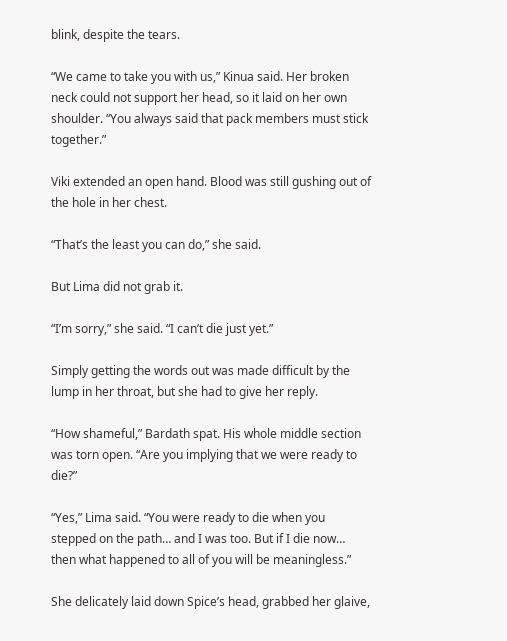blink, despite the tears.

“We came to take you with us,” Kinua said. Her broken neck could not support her head, so it laid on her own shoulder. “You always said that pack members must stick together.”

Viki extended an open hand. Blood was still gushing out of the hole in her chest.

“That’s the least you can do,” she said.

But Lima did not grab it.

“I’m sorry,” she said. “I can’t die just yet.”

Simply getting the words out was made difficult by the lump in her throat, but she had to give her reply.

“How shameful,” Bardath spat. His whole middle section was torn open. “Are you implying that we were ready to die?”

“Yes,” Lima said. “You were ready to die when you stepped on the path… and I was too. But if I die now… then what happened to all of you will be meaningless.”

She delicately laid down Spice’s head, grabbed her glaive,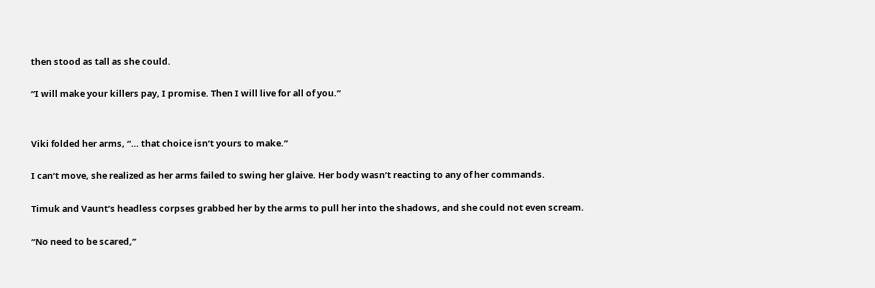then stood as tall as she could.

“I will make your killers pay, I promise. Then I will live for all of you.”


Viki folded her arms, “… that choice isn’t yours to make.”

I can’t move, she realized as her arms failed to swing her glaive. Her body wasn’t reacting to any of her commands.

Timuk and Vaunt’s headless corpses grabbed her by the arms to pull her into the shadows, and she could not even scream.

“No need to be scared,”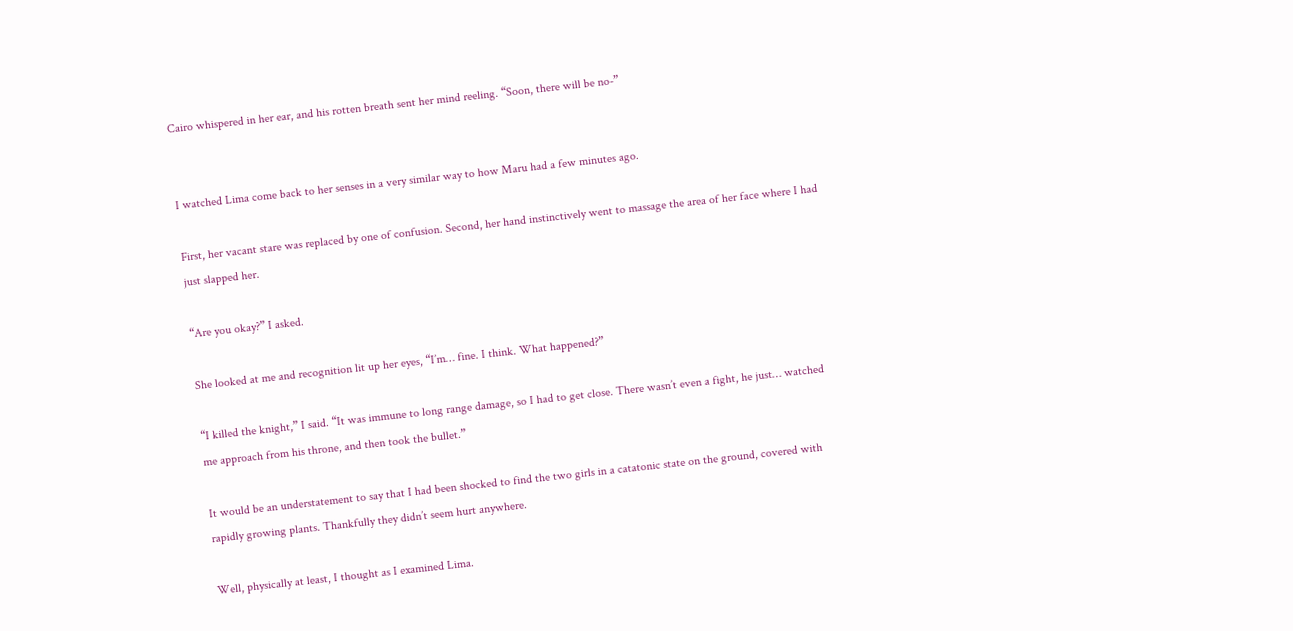Cairo whispered in her ear, and his rotten breath sent her mind reeling. “Soon, there will be no-”


I watched Lima come back to her senses in a very similar way to how Maru had a few minutes ago.

First, her vacant stare was replaced by one of confusion. Second, her hand instinctively went to massage the area of her face where I had just slapped her.

“Are you okay?” I asked.

She looked at me and recognition lit up her eyes, “I’m… fine. I think. What happened?”

“I killed the knight,” I said. “It was immune to long range damage, so I had to get close. There wasn’t even a fight, he just… watched me approach from his throne, and then took the bullet.”

It would be an understatement to say that I had been shocked to find the two girls in a catatonic state on the ground, covered with rapidly growing plants. Thankfully they didn’t seem hurt anywhere.

Well, physically at least, I thought as I examined Lima.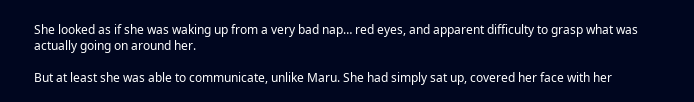She looked as if she was waking up from a very bad nap… red eyes, and apparent difficulty to grasp what was actually going on around her.

But at least she was able to communicate, unlike Maru. She had simply sat up, covered her face with her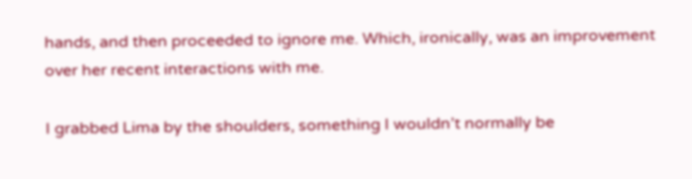hands, and then proceeded to ignore me. Which, ironically, was an improvement over her recent interactions with me.

I grabbed Lima by the shoulders, something I wouldn’t normally be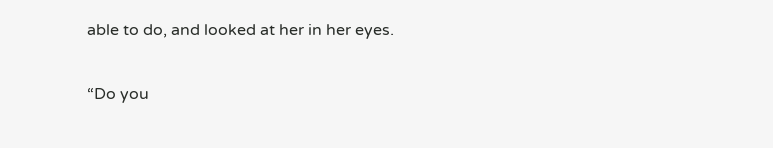able to do, and looked at her in her eyes.

“Do you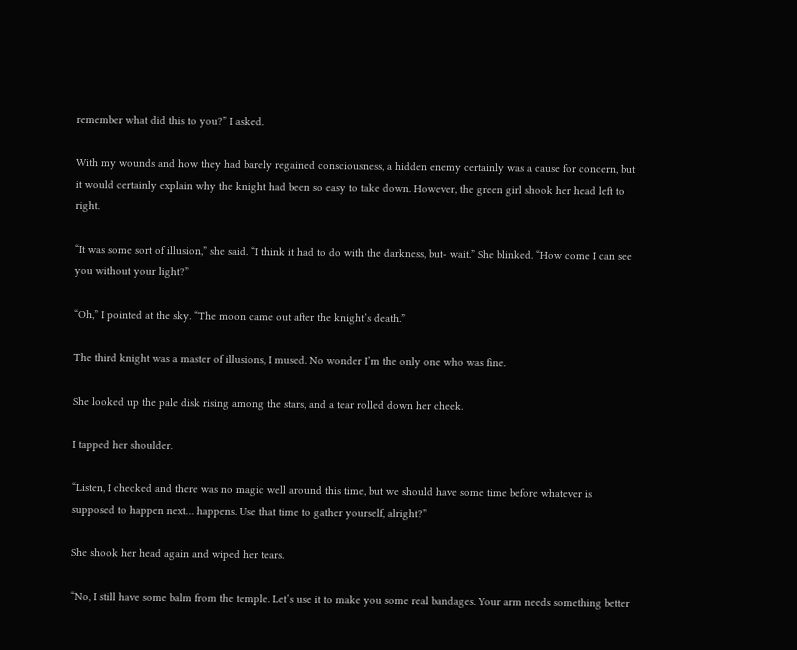remember what did this to you?” I asked.

With my wounds and how they had barely regained consciousness, a hidden enemy certainly was a cause for concern, but it would certainly explain why the knight had been so easy to take down. However, the green girl shook her head left to right.

“It was some sort of illusion,” she said. “I think it had to do with the darkness, but- wait.” She blinked. “How come I can see you without your light?”

“Oh,” I pointed at the sky. “The moon came out after the knight’s death.”

The third knight was a master of illusions, I mused. No wonder I’m the only one who was fine.

She looked up the pale disk rising among the stars, and a tear rolled down her cheek.

I tapped her shoulder.

“Listen, I checked and there was no magic well around this time, but we should have some time before whatever is supposed to happen next… happens. Use that time to gather yourself, alright?”

She shook her head again and wiped her tears.

“No, I still have some balm from the temple. Let’s use it to make you some real bandages. Your arm needs something better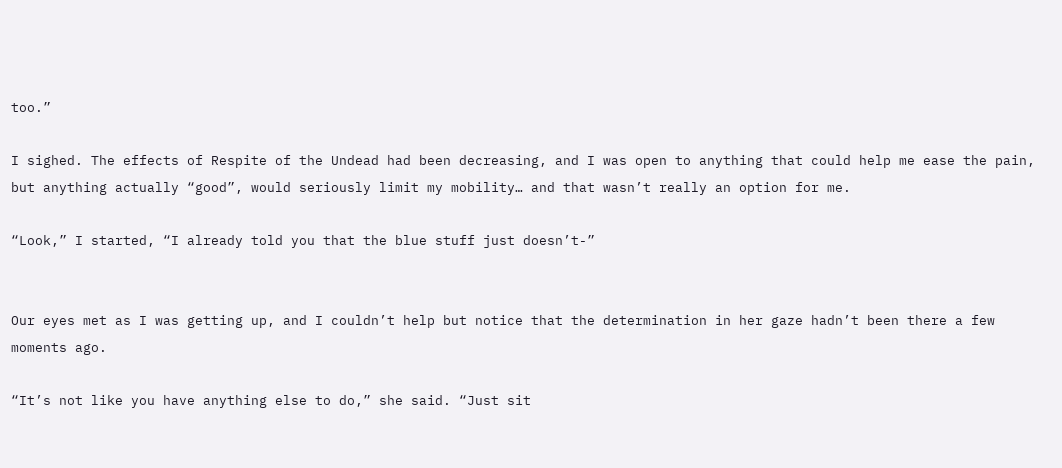too.”

I sighed. The effects of Respite of the Undead had been decreasing, and I was open to anything that could help me ease the pain, but anything actually “good”, would seriously limit my mobility… and that wasn’t really an option for me.

“Look,” I started, “I already told you that the blue stuff just doesn’t-”


Our eyes met as I was getting up, and I couldn’t help but notice that the determination in her gaze hadn’t been there a few moments ago.

“It’s not like you have anything else to do,” she said. “Just sit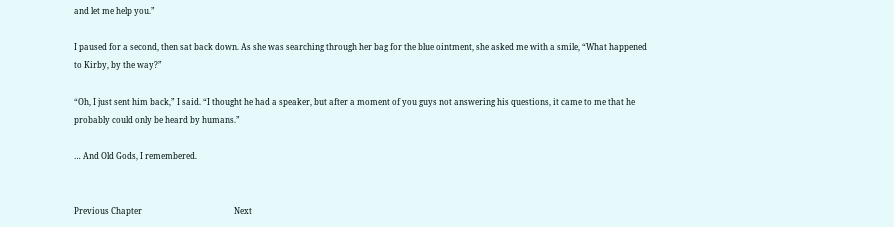and let me help you.”

I paused for a second, then sat back down. As she was searching through her bag for the blue ointment, she asked me with a smile, “What happened to Kirby, by the way?”

“Oh, I just sent him back,” I said. “I thought he had a speaker, but after a moment of you guys not answering his questions, it came to me that he probably could only be heard by humans.”

… And Old Gods, I remembered.


Previous Chapter                                              Next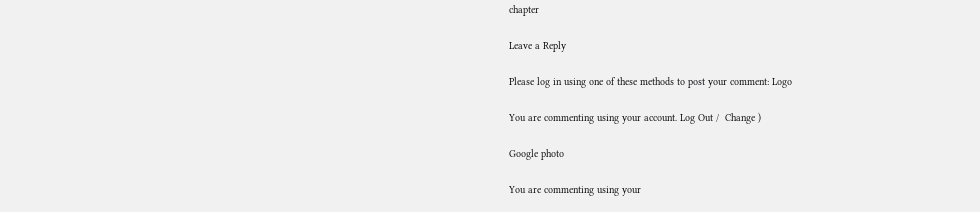chapter

Leave a Reply

Please log in using one of these methods to post your comment: Logo

You are commenting using your account. Log Out /  Change )

Google photo

You are commenting using your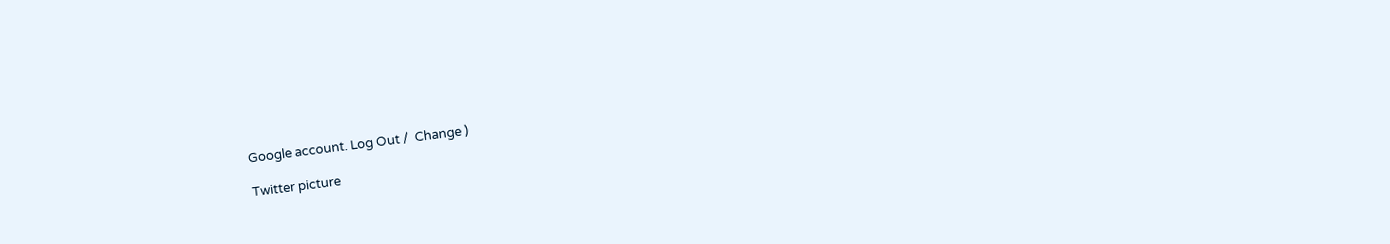Google account. Log Out /  Change )

Twitter picture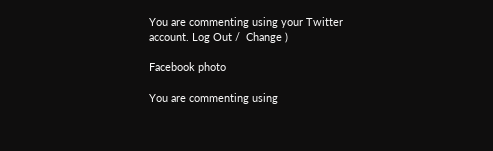You are commenting using your Twitter account. Log Out /  Change )

Facebook photo

You are commenting using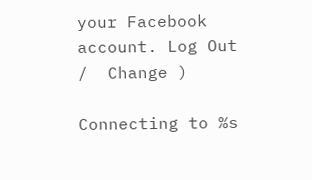your Facebook account. Log Out /  Change )

Connecting to %s